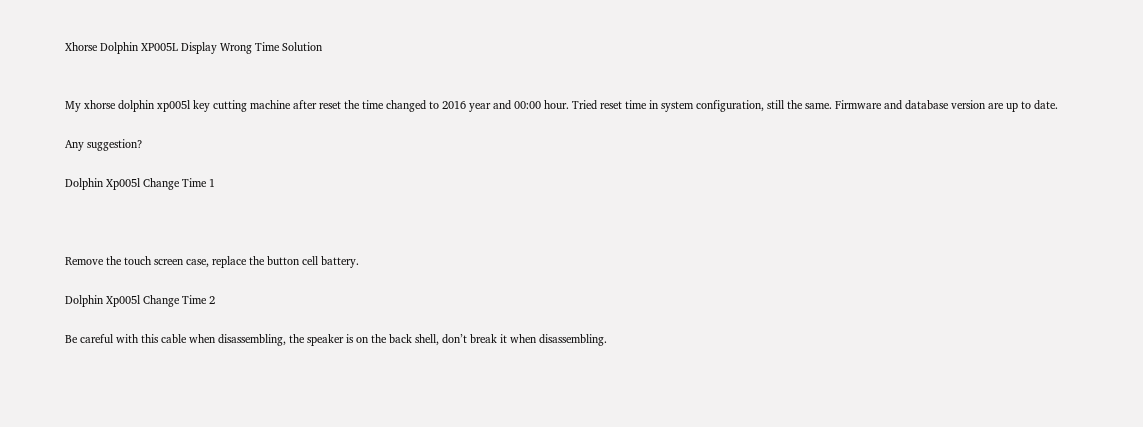Xhorse Dolphin XP005L Display Wrong Time Solution


My xhorse dolphin xp005l key cutting machine after reset the time changed to 2016 year and 00:00 hour. Tried reset time in system configuration, still the same. Firmware and database version are up to date.

Any suggestion?

Dolphin Xp005l Change Time 1



Remove the touch screen case, replace the button cell battery.

Dolphin Xp005l Change Time 2

Be careful with this cable when disassembling, the speaker is on the back shell, don’t break it when disassembling.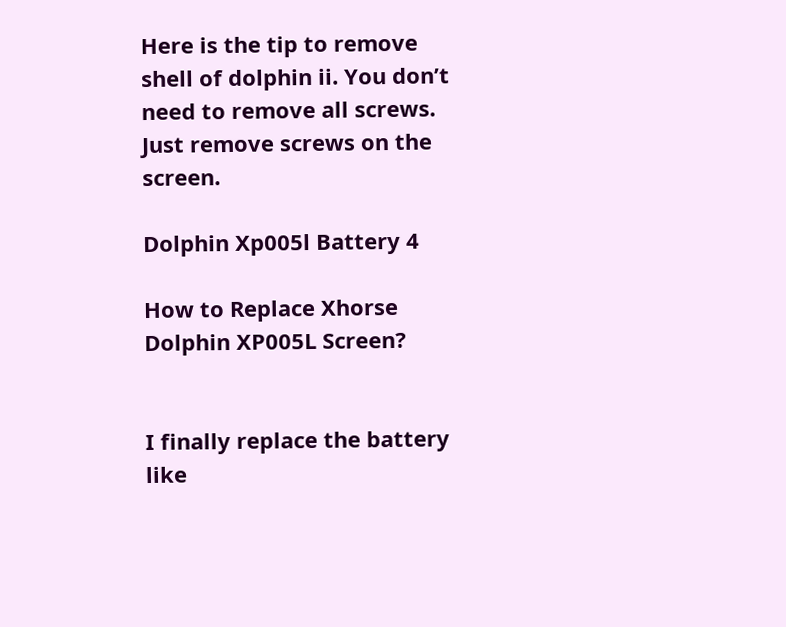Here is the tip to remove shell of dolphin ii. You don’t need to remove all screws. Just remove screws on the screen.

Dolphin Xp005l Battery 4

How to Replace Xhorse Dolphin XP005L Screen?


I finally replace the battery like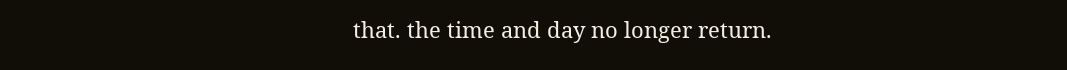that. the time and day no longer return.